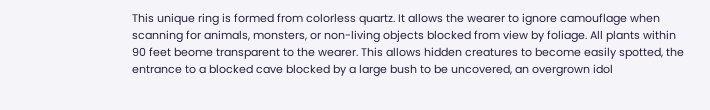This unique ring is formed from colorless quartz. It allows the wearer to ignore camouflage when scanning for animals, monsters, or non-living objects blocked from view by foliage. All plants within 90 feet beome transparent to the wearer. This allows hidden creatures to become easily spotted, the entrance to a blocked cave blocked by a large bush to be uncovered, an overgrown idol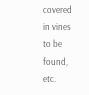covered in vines to be found, etc.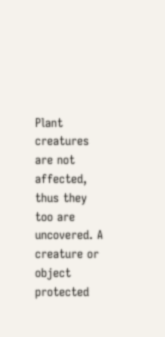Plant creatures are not affected, thus they too are uncovered. A creature or object protected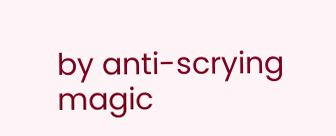by anti-scrying magic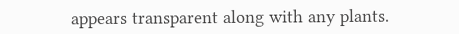appears transparent along with any plants.